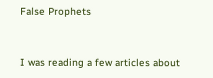False Prophets


I was reading a few articles about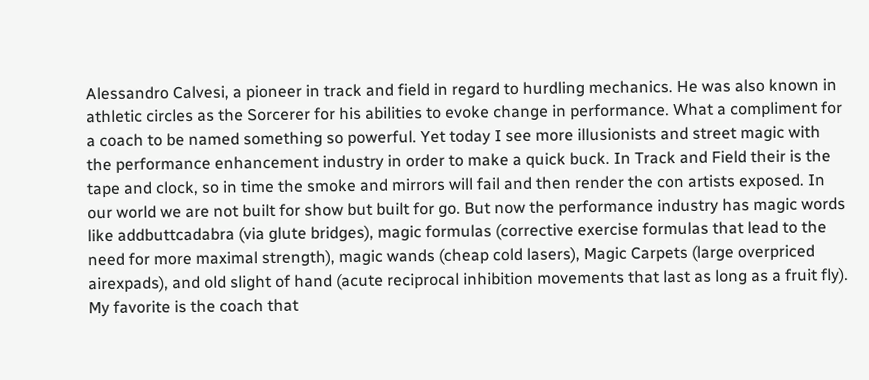Alessandro Calvesi, a pioneer in track and field in regard to hurdling mechanics. He was also known in athletic circles as the Sorcerer for his abilities to evoke change in performance. What a compliment for a coach to be named something so powerful. Yet today I see more illusionists and street magic with the performance enhancement industry in order to make a quick buck. In Track and Field their is the tape and clock, so in time the smoke and mirrors will fail and then render the con artists exposed. In our world we are not built for show but built for go. But now the performance industry has magic words like addbuttcadabra (via glute bridges), magic formulas (corrective exercise formulas that lead to the need for more maximal strength), magic wands (cheap cold lasers), Magic Carpets (large overpriced airexpads), and old slight of hand (acute reciprocal inhibition movements that last as long as a fruit fly). My favorite is the coach that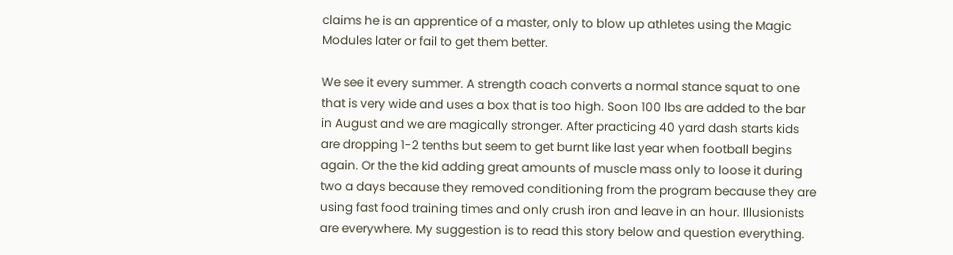claims he is an apprentice of a master, only to blow up athletes using the Magic Modules later or fail to get them better.

We see it every summer. A strength coach converts a normal stance squat to one that is very wide and uses a box that is too high. Soon 100 lbs are added to the bar in August and we are magically stronger. After practicing 40 yard dash starts kids are dropping 1-2 tenths but seem to get burnt like last year when football begins again. Or the the kid adding great amounts of muscle mass only to loose it during two a days because they removed conditioning from the program because they are using fast food training times and only crush iron and leave in an hour. Illusionists are everywhere. My suggestion is to read this story below and question everything.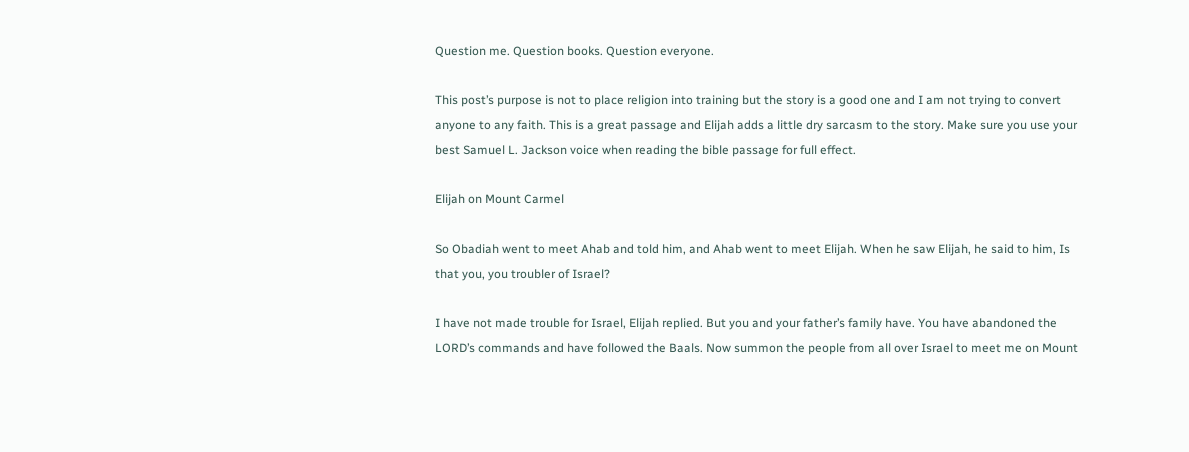Question me. Question books. Question everyone.

This post’s purpose is not to place religion into training but the story is a good one and I am not trying to convert anyone to any faith. This is a great passage and Elijah adds a little dry sarcasm to the story. Make sure you use your best Samuel L. Jackson voice when reading the bible passage for full effect.

Elijah on Mount Carmel

So Obadiah went to meet Ahab and told him, and Ahab went to meet Elijah. When he saw Elijah, he said to him, Is that you, you troubler of Israel?

I have not made trouble for Israel, Elijah replied. But you and your father’s family have. You have abandoned the LORD’s commands and have followed the Baals. Now summon the people from all over Israel to meet me on Mount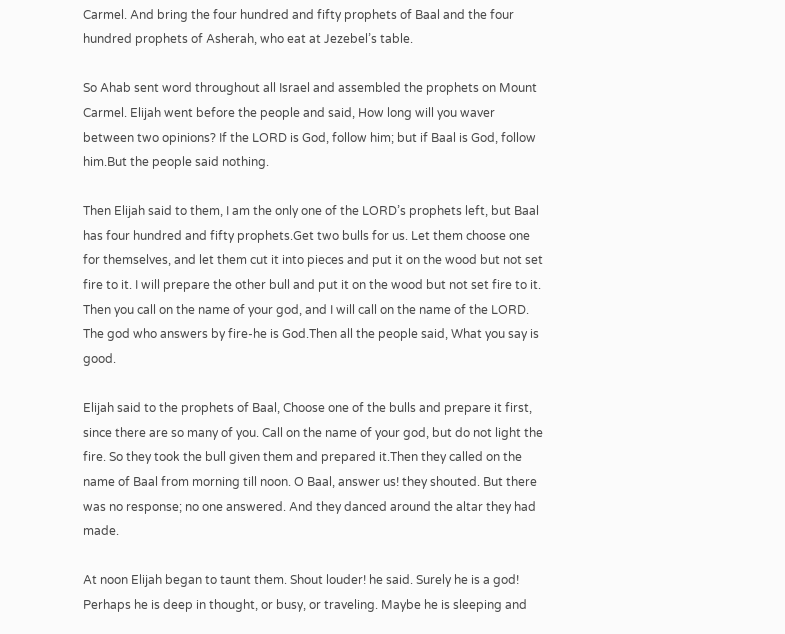Carmel. And bring the four hundred and fifty prophets of Baal and the four hundred prophets of Asherah, who eat at Jezebel’s table.

So Ahab sent word throughout all Israel and assembled the prophets on Mount Carmel. Elijah went before the people and said, How long will you waver between two opinions? If the LORD is God, follow him; but if Baal is God, follow him.But the people said nothing.

Then Elijah said to them, I am the only one of the LORD’s prophets left, but Baal has four hundred and fifty prophets.Get two bulls for us. Let them choose one for themselves, and let them cut it into pieces and put it on the wood but not set fire to it. I will prepare the other bull and put it on the wood but not set fire to it. Then you call on the name of your god, and I will call on the name of the LORD. The god who answers by fire-he is God.Then all the people said, What you say is good.

Elijah said to the prophets of Baal, Choose one of the bulls and prepare it first, since there are so many of you. Call on the name of your god, but do not light the fire. So they took the bull given them and prepared it.Then they called on the name of Baal from morning till noon. O Baal, answer us! they shouted. But there was no response; no one answered. And they danced around the altar they had made.

At noon Elijah began to taunt them. Shout louder! he said. Surely he is a god! Perhaps he is deep in thought, or busy, or traveling. Maybe he is sleeping and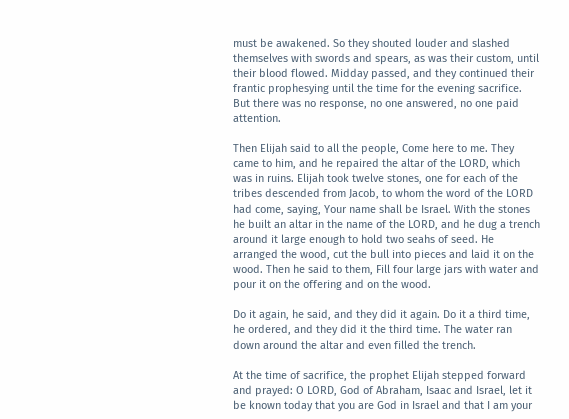must be awakened. So they shouted louder and slashed themselves with swords and spears, as was their custom, until their blood flowed. Midday passed, and they continued their frantic prophesying until the time for the evening sacrifice. But there was no response, no one answered, no one paid attention.

Then Elijah said to all the people, Come here to me. They came to him, and he repaired the altar of the LORD, which was in ruins. Elijah took twelve stones, one for each of the tribes descended from Jacob, to whom the word of the LORD had come, saying, Your name shall be Israel. With the stones he built an altar in the name of the LORD, and he dug a trench around it large enough to hold two seahs of seed. He arranged the wood, cut the bull into pieces and laid it on the wood. Then he said to them, Fill four large jars with water and pour it on the offering and on the wood.

Do it again, he said, and they did it again. Do it a third time, he ordered, and they did it the third time. The water ran down around the altar and even filled the trench.

At the time of sacrifice, the prophet Elijah stepped forward and prayed: O LORD, God of Abraham, Isaac and Israel, let it be known today that you are God in Israel and that I am your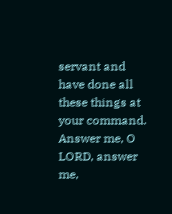servant and have done all these things at your command. Answer me, O LORD, answer me,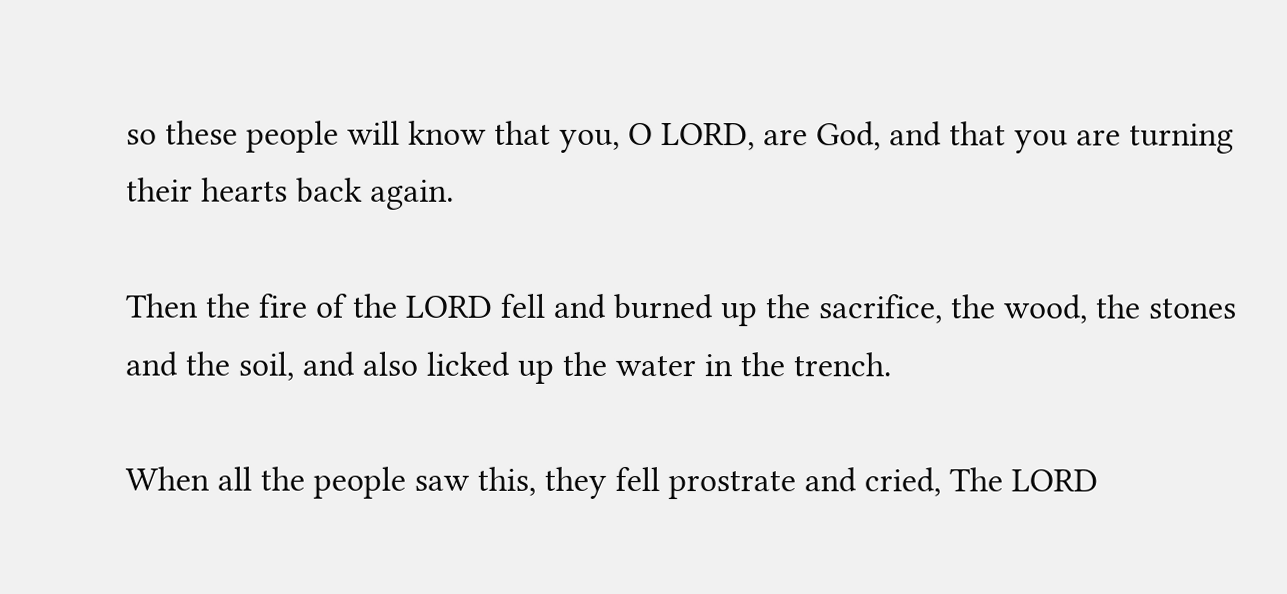so these people will know that you, O LORD, are God, and that you are turning their hearts back again.

Then the fire of the LORD fell and burned up the sacrifice, the wood, the stones and the soil, and also licked up the water in the trench.

When all the people saw this, they fell prostrate and cried, The LORD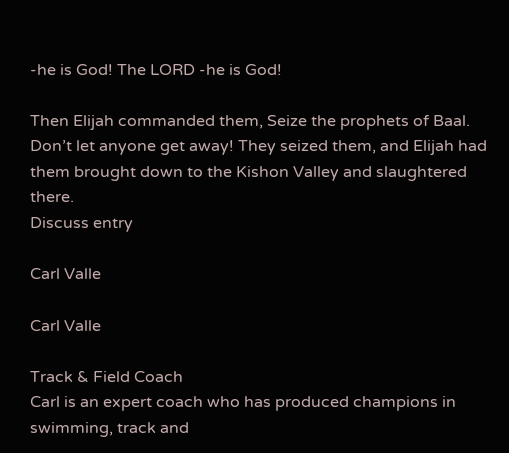-he is God! The LORD -he is God!

Then Elijah commanded them, Seize the prophets of Baal. Don’t let anyone get away! They seized them, and Elijah had them brought down to the Kishon Valley and slaughtered there.
Discuss entry

Carl Valle

Carl Valle

Track & Field Coach
Carl is an expert coach who has produced champions in swimming, track and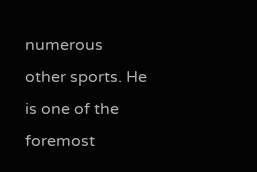numerous other sports. He is one of the foremost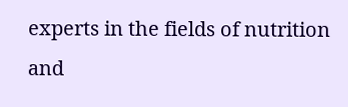experts in the fields of nutrition and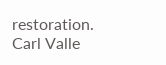restoration.
Carl Valle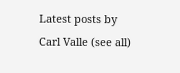Latest posts by Carl Valle (see all)